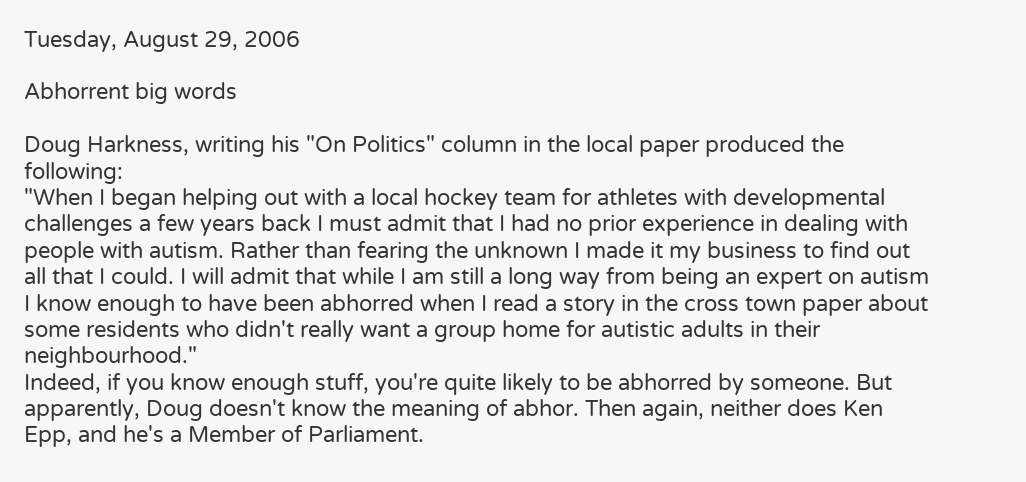Tuesday, August 29, 2006

Abhorrent big words

Doug Harkness, writing his "On Politics" column in the local paper produced the following:
"When I began helping out with a local hockey team for athletes with developmental challenges a few years back I must admit that I had no prior experience in dealing with people with autism. Rather than fearing the unknown I made it my business to find out all that I could. I will admit that while I am still a long way from being an expert on autism I know enough to have been abhorred when I read a story in the cross town paper about some residents who didn't really want a group home for autistic adults in their neighbourhood."
Indeed, if you know enough stuff, you're quite likely to be abhorred by someone. But apparently, Doug doesn't know the meaning of abhor. Then again, neither does Ken Epp, and he's a Member of Parliament.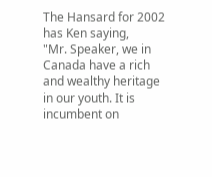The Hansard for 2002 has Ken saying,
"Mr. Speaker, we in Canada have a rich and wealthy heritage in our youth. It is incumbent on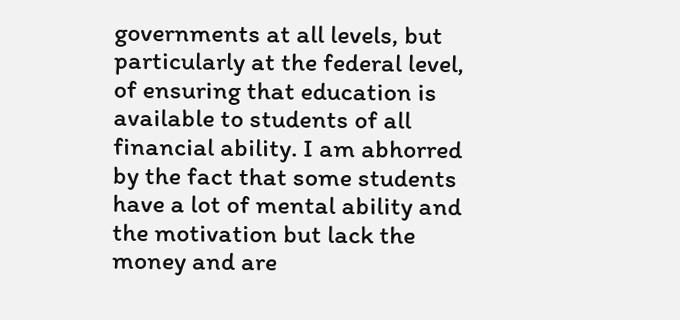governments at all levels, but particularly at the federal level, of ensuring that education is available to students of all financial ability. I am abhorred by the fact that some students have a lot of mental ability and the motivation but lack the money and are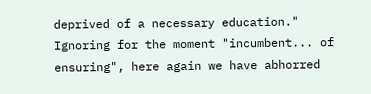deprived of a necessary education."
Ignoring for the moment "incumbent... of ensuring", here again we have abhorred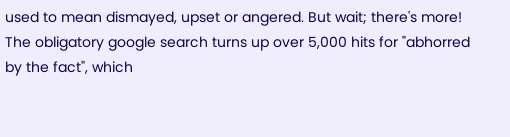used to mean dismayed, upset or angered. But wait; there's more! The obligatory google search turns up over 5,000 hits for "abhorred by the fact", which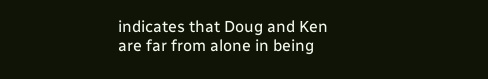indicates that Doug and Ken are far from alone in being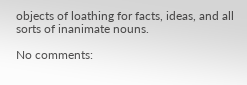objects of loathing for facts, ideas, and all sorts of inanimate nouns.

No comments: